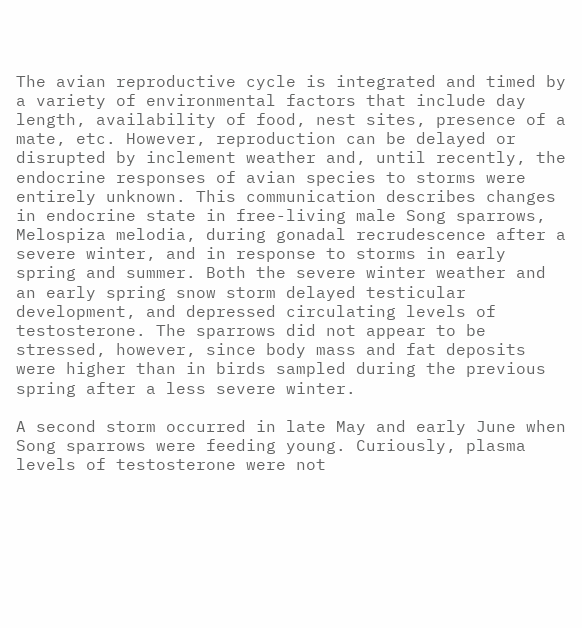The avian reproductive cycle is integrated and timed by a variety of environmental factors that include day length, availability of food, nest sites, presence of a mate, etc. However, reproduction can be delayed or disrupted by inclement weather and, until recently, the endocrine responses of avian species to storms were entirely unknown. This communication describes changes in endocrine state in free-living male Song sparrows, Melospiza melodia, during gonadal recrudescence after a severe winter, and in response to storms in early spring and summer. Both the severe winter weather and an early spring snow storm delayed testicular development, and depressed circulating levels of testosterone. The sparrows did not appear to be stressed, however, since body mass and fat deposits were higher than in birds sampled during the previous spring after a less severe winter.

A second storm occurred in late May and early June when Song sparrows were feeding young. Curiously, plasma levels of testosterone were not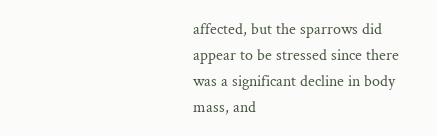affected, but the sparrows did appear to be stressed since there was a significant decline in body mass, and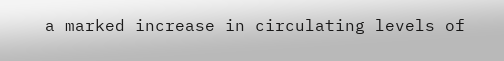a marked increase in circulating levels of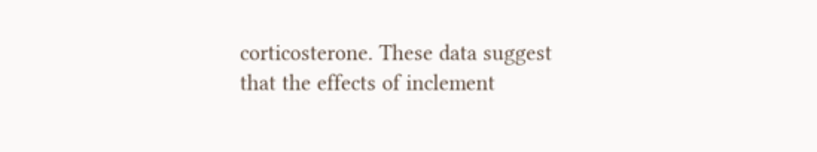corticosterone. These data suggest that the effects of inclement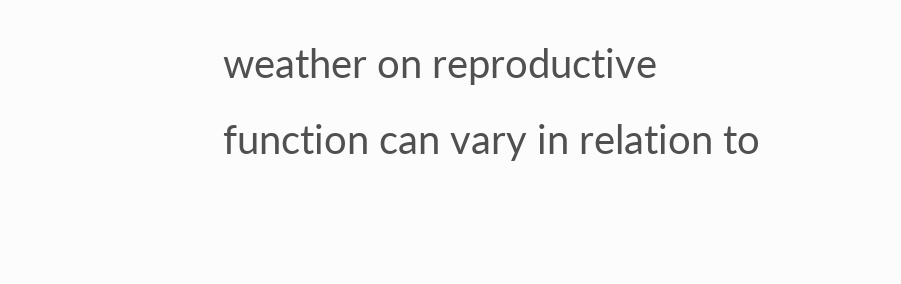weather on reproductive function can vary in relation to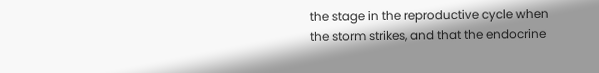the stage in the reproductive cycle when the storm strikes, and that the endocrine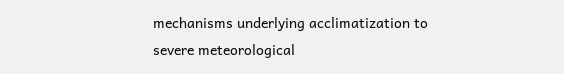mechanisms underlying acclimatization to severe meteorological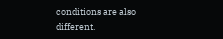conditions are also different.